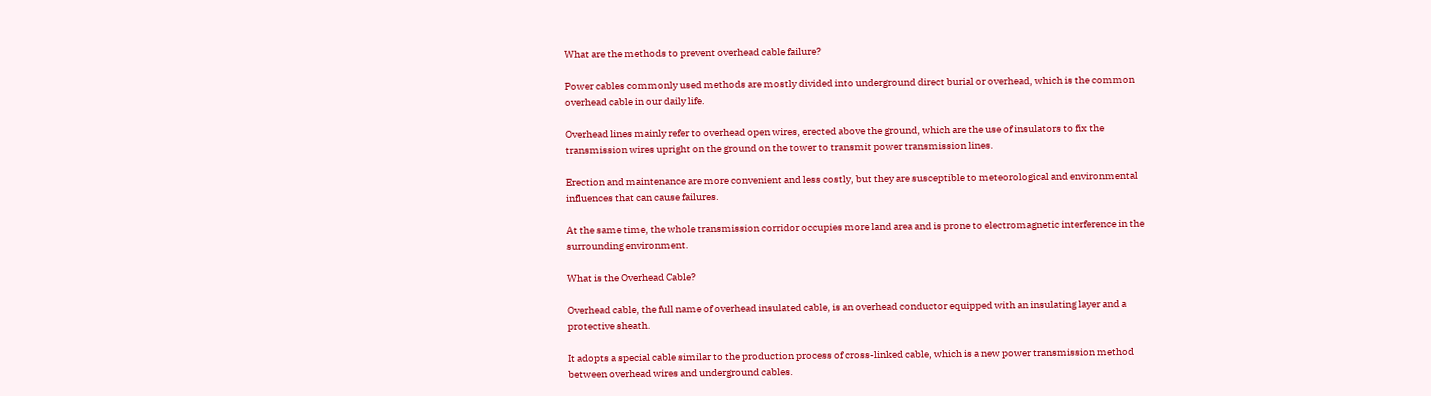What are the methods to prevent overhead cable failure?

Power cables commonly used methods are mostly divided into underground direct burial or overhead, which is the common overhead cable in our daily life.

Overhead lines mainly refer to overhead open wires, erected above the ground, which are the use of insulators to fix the transmission wires upright on the ground on the tower to transmit power transmission lines.

Erection and maintenance are more convenient and less costly, but they are susceptible to meteorological and environmental influences that can cause failures.

At the same time, the whole transmission corridor occupies more land area and is prone to electromagnetic interference in the surrounding environment.

What is the Overhead Cable?

Overhead cable, the full name of overhead insulated cable, is an overhead conductor equipped with an insulating layer and a protective sheath.

It adopts a special cable similar to the production process of cross-linked cable, which is a new power transmission method between overhead wires and underground cables.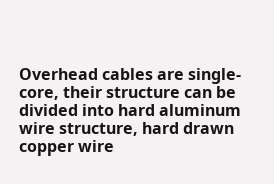Overhead cables are single-core, their structure can be divided into hard aluminum wire structure, hard drawn copper wire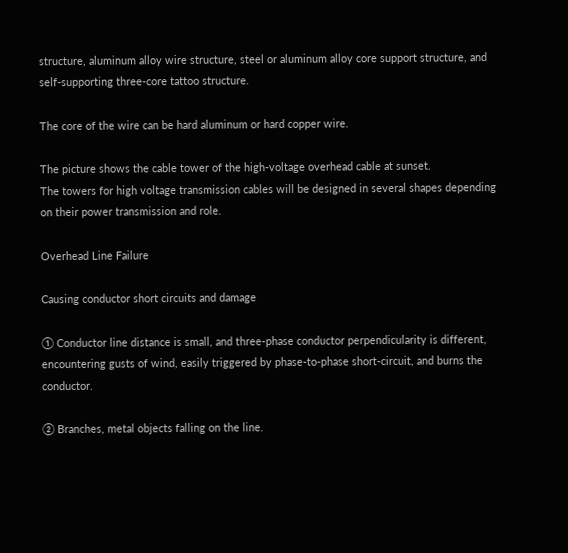structure, aluminum alloy wire structure, steel or aluminum alloy core support structure, and self-supporting three-core tattoo structure.

The core of the wire can be hard aluminum or hard copper wire.

The picture shows the cable tower of the high-voltage overhead cable at sunset.
The towers for high voltage transmission cables will be designed in several shapes depending on their power transmission and role.

Overhead Line Failure

Causing conductor short circuits and damage

① Conductor line distance is small, and three-phase conductor perpendicularity is different, encountering gusts of wind, easily triggered by phase-to-phase short-circuit, and burns the conductor.

② Branches, metal objects falling on the line.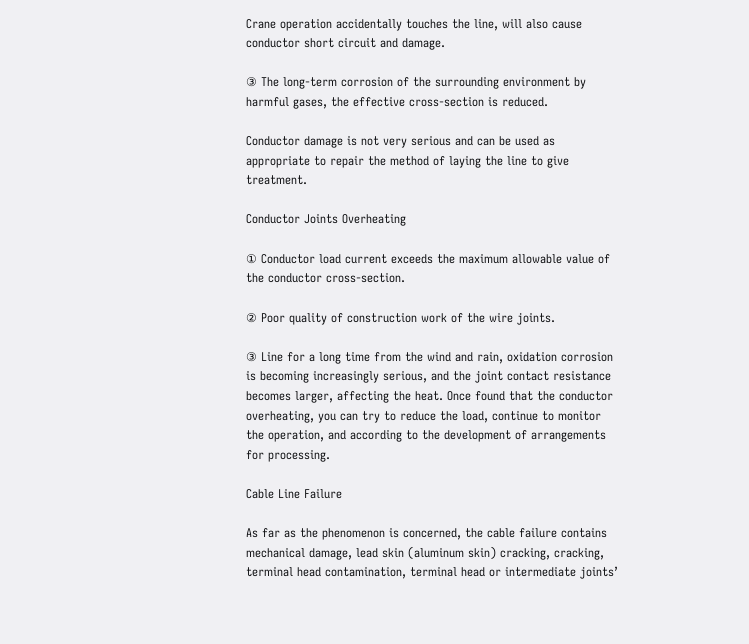Crane operation accidentally touches the line, will also cause conductor short circuit and damage.

③ The long-term corrosion of the surrounding environment by harmful gases, the effective cross-section is reduced.

Conductor damage is not very serious and can be used as appropriate to repair the method of laying the line to give treatment.

Conductor Joints Overheating

① Conductor load current exceeds the maximum allowable value of the conductor cross-section.

② Poor quality of construction work of the wire joints.

③ Line for a long time from the wind and rain, oxidation corrosion is becoming increasingly serious, and the joint contact resistance becomes larger, affecting the heat. Once found that the conductor overheating, you can try to reduce the load, continue to monitor the operation, and according to the development of arrangements for processing.

Cable Line Failure

As far as the phenomenon is concerned, the cable failure contains mechanical damage, lead skin (aluminum skin) cracking, cracking, terminal head contamination, terminal head or intermediate joints’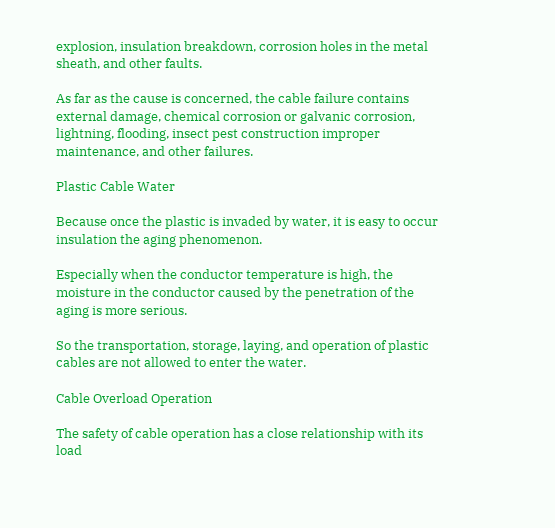explosion, insulation breakdown, corrosion holes in the metal sheath, and other faults.

As far as the cause is concerned, the cable failure contains external damage, chemical corrosion or galvanic corrosion, lightning, flooding, insect pest construction improper maintenance, and other failures.

Plastic Cable Water

Because once the plastic is invaded by water, it is easy to occur insulation the aging phenomenon.

Especially when the conductor temperature is high, the moisture in the conductor caused by the penetration of the aging is more serious.

So the transportation, storage, laying, and operation of plastic cables are not allowed to enter the water.

Cable Overload Operation

The safety of cable operation has a close relationship with its load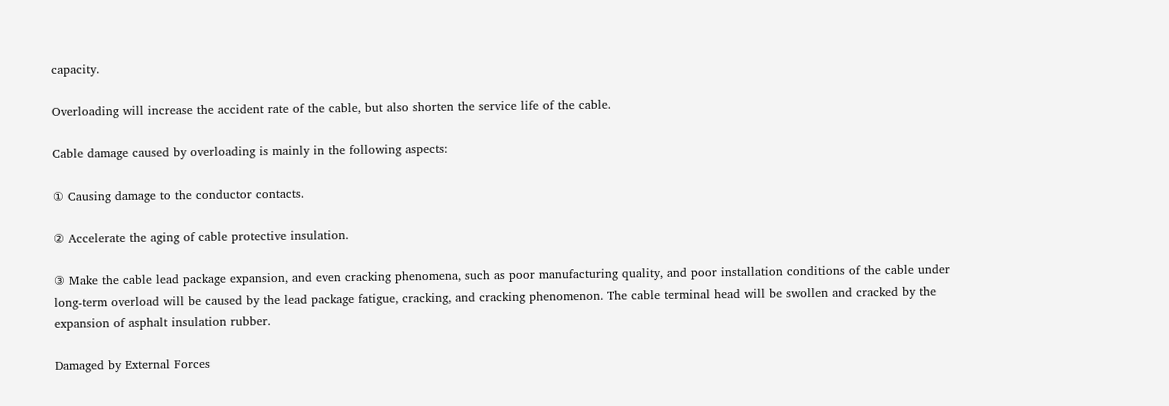capacity.

Overloading will increase the accident rate of the cable, but also shorten the service life of the cable.

Cable damage caused by overloading is mainly in the following aspects:

① Causing damage to the conductor contacts.

② Accelerate the aging of cable protective insulation.

③ Make the cable lead package expansion, and even cracking phenomena, such as poor manufacturing quality, and poor installation conditions of the cable under long-term overload will be caused by the lead package fatigue, cracking, and cracking phenomenon. The cable terminal head will be swollen and cracked by the expansion of asphalt insulation rubber.

Damaged by External Forces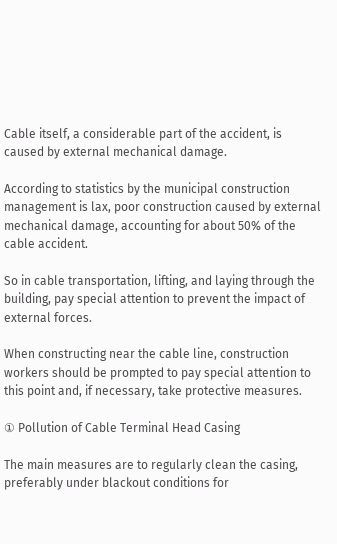Cable itself, a considerable part of the accident, is caused by external mechanical damage.

According to statistics by the municipal construction management is lax, poor construction caused by external mechanical damage, accounting for about 50% of the cable accident.

So in cable transportation, lifting, and laying through the building, pay special attention to prevent the impact of external forces.

When constructing near the cable line, construction workers should be prompted to pay special attention to this point and, if necessary, take protective measures.

① Pollution of Cable Terminal Head Casing

The main measures are to regularly clean the casing, preferably under blackout conditions for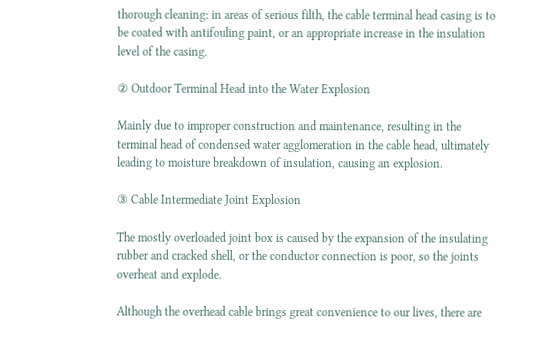thorough cleaning: in areas of serious filth, the cable terminal head casing is to be coated with antifouling paint, or an appropriate increase in the insulation level of the casing.

② Outdoor Terminal Head into the Water Explosion

Mainly due to improper construction and maintenance, resulting in the terminal head of condensed water agglomeration in the cable head, ultimately leading to moisture breakdown of insulation, causing an explosion.

③ Cable Intermediate Joint Explosion

The mostly overloaded joint box is caused by the expansion of the insulating rubber and cracked shell, or the conductor connection is poor, so the joints overheat and explode.

Although the overhead cable brings great convenience to our lives, there are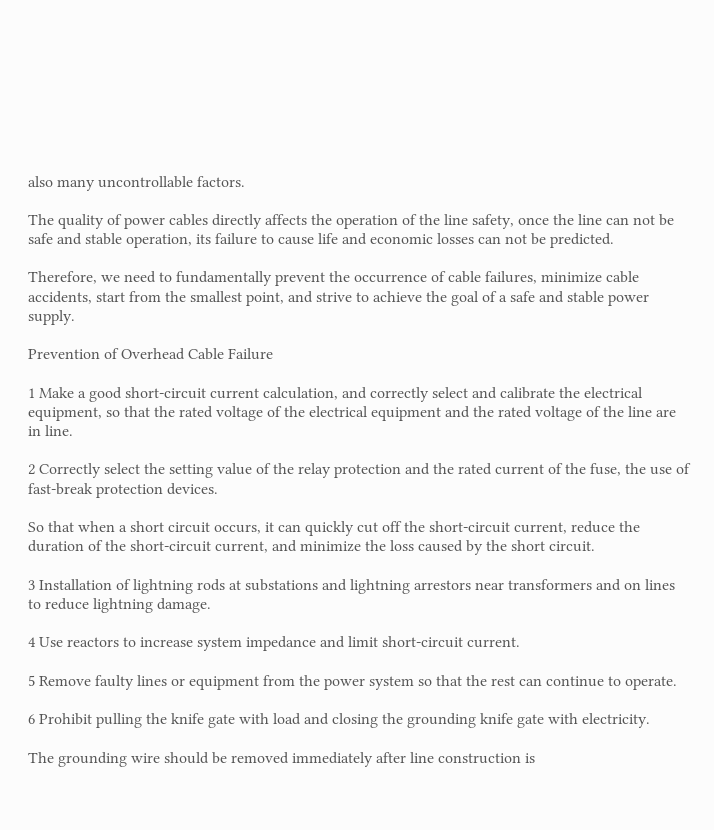also many uncontrollable factors.

The quality of power cables directly affects the operation of the line safety, once the line can not be safe and stable operation, its failure to cause life and economic losses can not be predicted.

Therefore, we need to fundamentally prevent the occurrence of cable failures, minimize cable accidents, start from the smallest point, and strive to achieve the goal of a safe and stable power supply.

Prevention of Overhead Cable Failure

1 Make a good short-circuit current calculation, and correctly select and calibrate the electrical equipment, so that the rated voltage of the electrical equipment and the rated voltage of the line are in line.

2 Correctly select the setting value of the relay protection and the rated current of the fuse, the use of fast-break protection devices.

So that when a short circuit occurs, it can quickly cut off the short-circuit current, reduce the duration of the short-circuit current, and minimize the loss caused by the short circuit.

3 Installation of lightning rods at substations and lightning arrestors near transformers and on lines to reduce lightning damage.

4 Use reactors to increase system impedance and limit short-circuit current.

5 Remove faulty lines or equipment from the power system so that the rest can continue to operate.

6 Prohibit pulling the knife gate with load and closing the grounding knife gate with electricity.

The grounding wire should be removed immediately after line construction is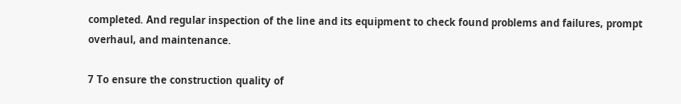completed. And regular inspection of the line and its equipment to check found problems and failures, prompt overhaul, and maintenance.

7 To ensure the construction quality of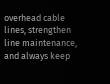overhead cable lines, strengthen line maintenance, and always keep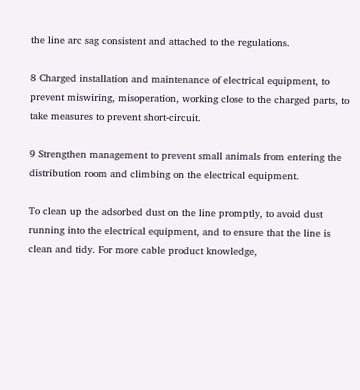the line arc sag consistent and attached to the regulations.

8 Charged installation and maintenance of electrical equipment, to prevent miswiring, misoperation, working close to the charged parts, to take measures to prevent short-circuit.

9 Strengthen management to prevent small animals from entering the distribution room and climbing on the electrical equipment.

To clean up the adsorbed dust on the line promptly, to avoid dust running into the electrical equipment, and to ensure that the line is clean and tidy. For more cable product knowledge,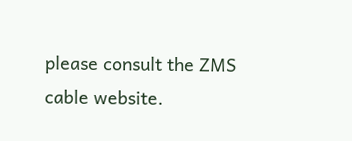please consult the ZMS cable website.